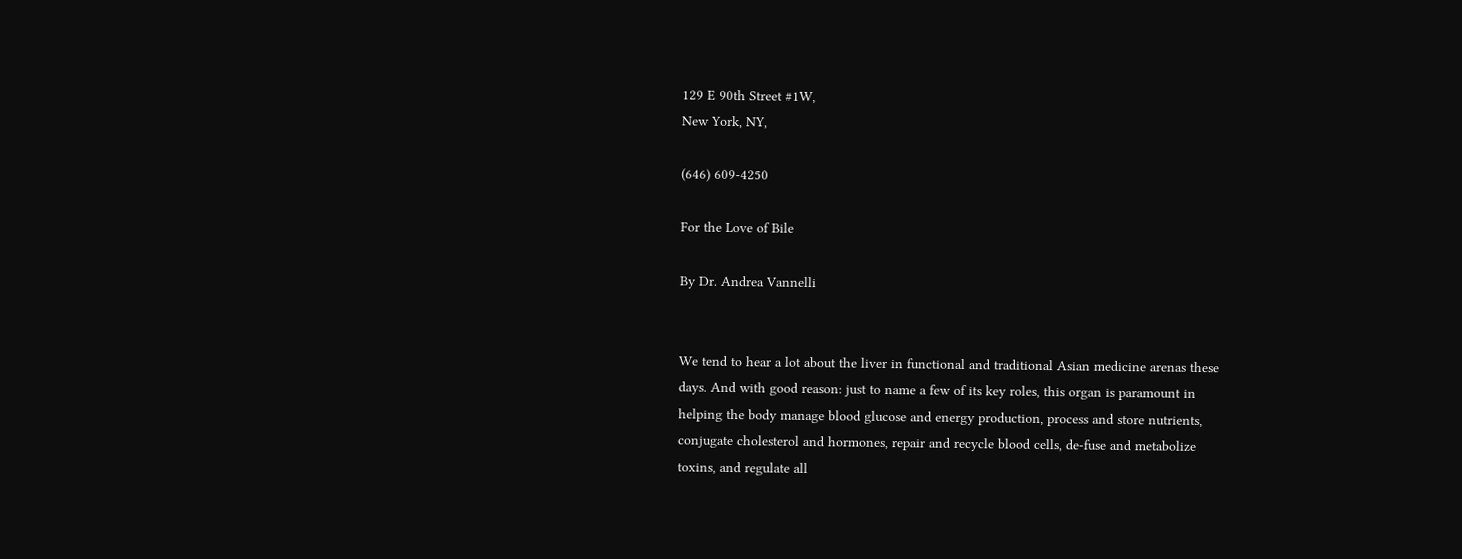129 E 90th Street #1W,
New York, NY,

(646) 609-4250

For the Love of Bile

By Dr. Andrea Vannelli


We tend to hear a lot about the liver in functional and traditional Asian medicine arenas these
days. And with good reason: just to name a few of its key roles, this organ is paramount in
helping the body manage blood glucose and energy production, process and store nutrients,
conjugate cholesterol and hormones, repair and recycle blood cells, de-fuse and metabolize
toxins, and regulate all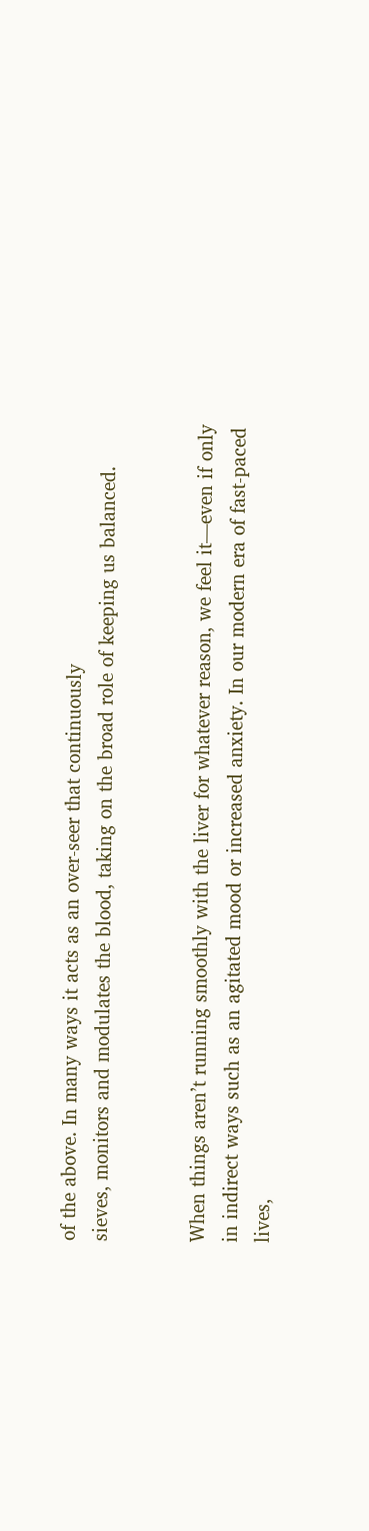of the above. In many ways it acts as an over-seer that continuously
sieves, monitors and modulates the blood, taking on the broad role of keeping us balanced.


When things aren’t running smoothly with the liver for whatever reason, we feel it—even if only
in indirect ways such as an agitated mood or increased anxiety. In our modern era of fast-paced
lives,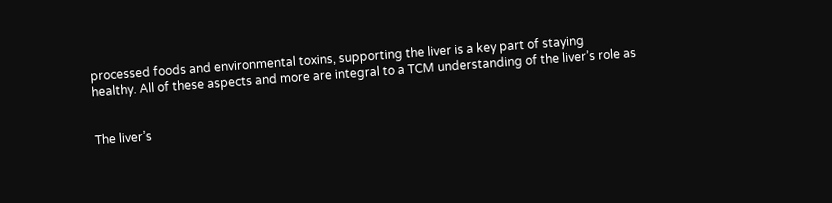processed foods and environmental toxins, supporting the liver is a key part of staying
healthy. All of these aspects and more are integral to a TCM understanding of the liver’s role as


The liver’s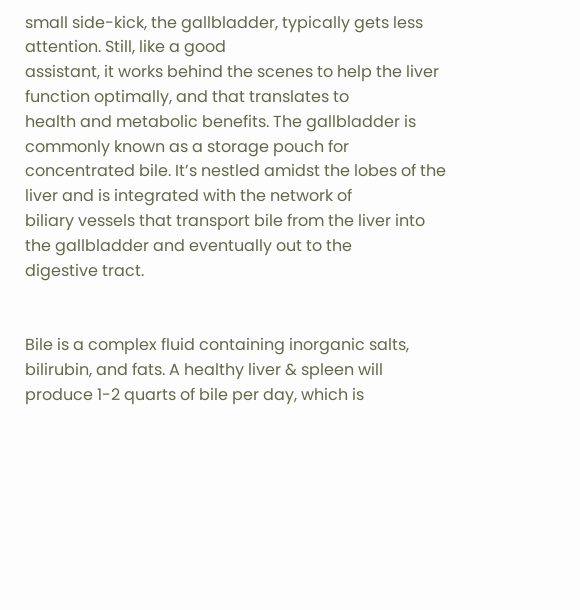small side-kick, the gallbladder, typically gets less attention. Still, like a good
assistant, it works behind the scenes to help the liver function optimally, and that translates to
health and metabolic benefits. The gallbladder is commonly known as a storage pouch for
concentrated bile. It’s nestled amidst the lobes of the liver and is integrated with the network of
biliary vessels that transport bile from the liver into the gallbladder and eventually out to the
digestive tract.


Bile is a complex fluid containing inorganic salts, bilirubin, and fats. A healthy liver & spleen will
produce 1-2 quarts of bile per day, which is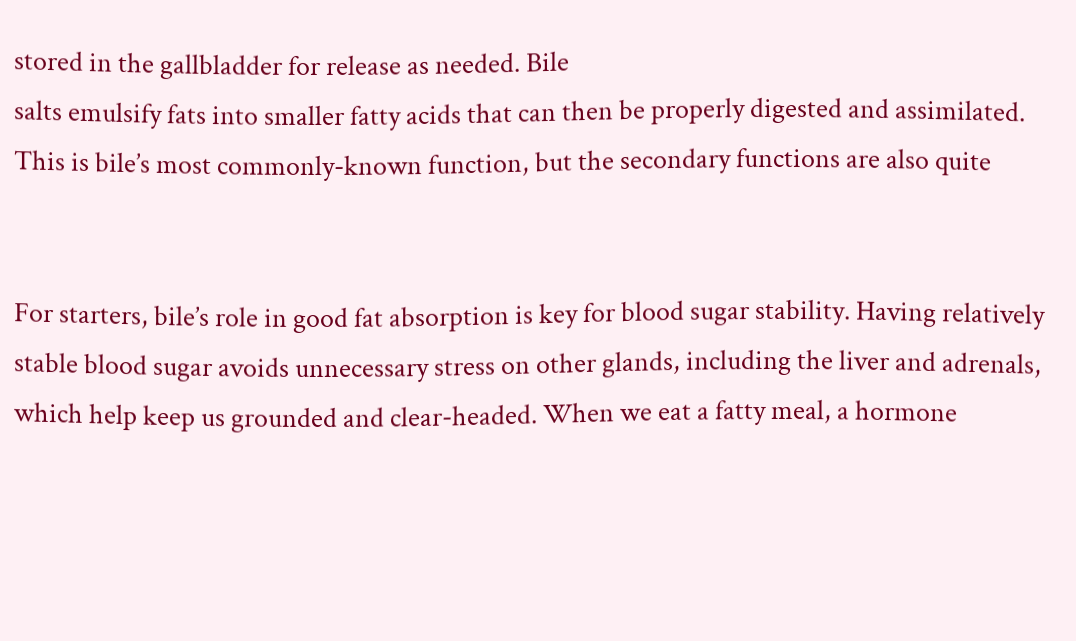stored in the gallbladder for release as needed. Bile
salts emulsify fats into smaller fatty acids that can then be properly digested and assimilated.
This is bile’s most commonly-known function, but the secondary functions are also quite


For starters, bile’s role in good fat absorption is key for blood sugar stability. Having relatively
stable blood sugar avoids unnecessary stress on other glands, including the liver and adrenals,
which help keep us grounded and clear-headed. When we eat a fatty meal, a hormone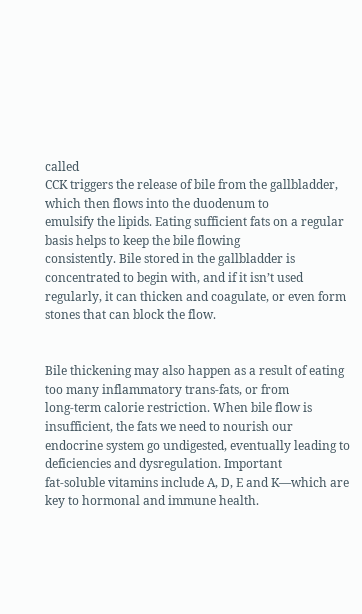called
CCK triggers the release of bile from the gallbladder, which then flows into the duodenum to
emulsify the lipids. Eating sufficient fats on a regular basis helps to keep the bile flowing
consistently. Bile stored in the gallbladder is concentrated to begin with, and if it isn’t used
regularly, it can thicken and coagulate, or even form stones that can block the flow.


Bile thickening may also happen as a result of eating too many inflammatory trans-fats, or from
long-term calorie restriction. When bile flow is insufficient, the fats we need to nourish our
endocrine system go undigested, eventually leading to deficiencies and dysregulation. Important
fat-soluble vitamins include A, D, E and K—which are key to hormonal and immune health.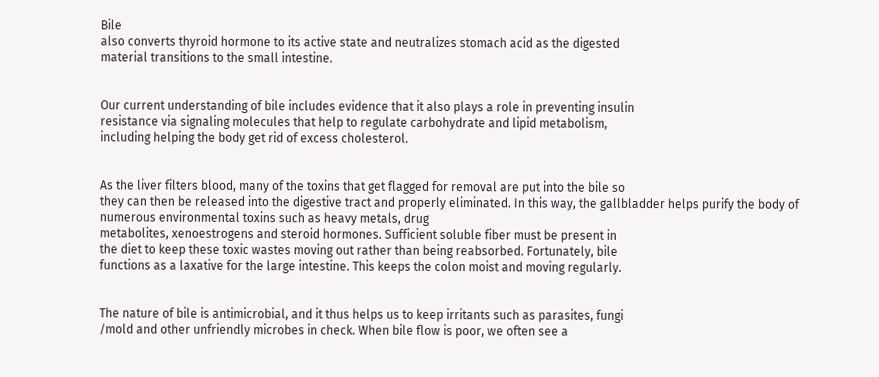Bile
also converts thyroid hormone to its active state and neutralizes stomach acid as the digested
material transitions to the small intestine.


Our current understanding of bile includes evidence that it also plays a role in preventing insulin
resistance via signaling molecules that help to regulate carbohydrate and lipid metabolism,
including helping the body get rid of excess cholesterol.


As the liver filters blood, many of the toxins that get flagged for removal are put into the bile so
they can then be released into the digestive tract and properly eliminated. In this way, the gallbladder helps purify the body of numerous environmental toxins such as heavy metals, drug
metabolites, xenoestrogens and steroid hormones. Sufficient soluble fiber must be present in
the diet to keep these toxic wastes moving out rather than being reabsorbed. Fortunately, bile
functions as a laxative for the large intestine. This keeps the colon moist and moving regularly.


The nature of bile is antimicrobial, and it thus helps us to keep irritants such as parasites, fungi
/mold and other unfriendly microbes in check. When bile flow is poor, we often see a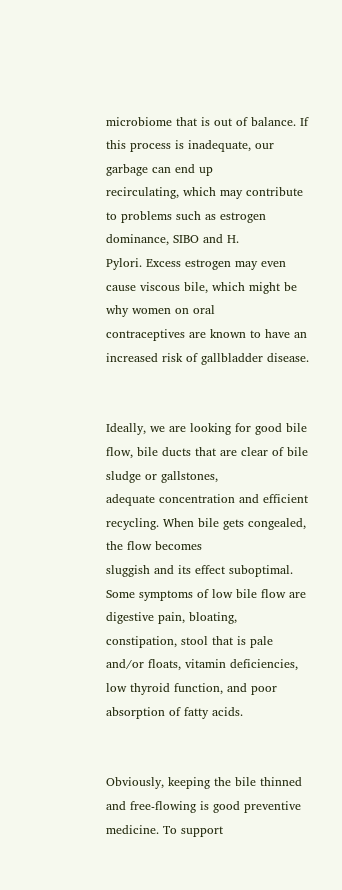microbiome that is out of balance. If this process is inadequate, our garbage can end up
recirculating, which may contribute to problems such as estrogen dominance, SIBO and H.
Pylori. Excess estrogen may even cause viscous bile, which might be why women on oral
contraceptives are known to have an increased risk of gallbladder disease.


Ideally, we are looking for good bile flow, bile ducts that are clear of bile sludge or gallstones,
adequate concentration and efficient recycling. When bile gets congealed, the flow becomes
sluggish and its effect suboptimal. Some symptoms of low bile flow are digestive pain, bloating,
constipation, stool that is pale and/or floats, vitamin deficiencies, low thyroid function, and poor
absorption of fatty acids.


Obviously, keeping the bile thinned and free-flowing is good preventive medicine. To support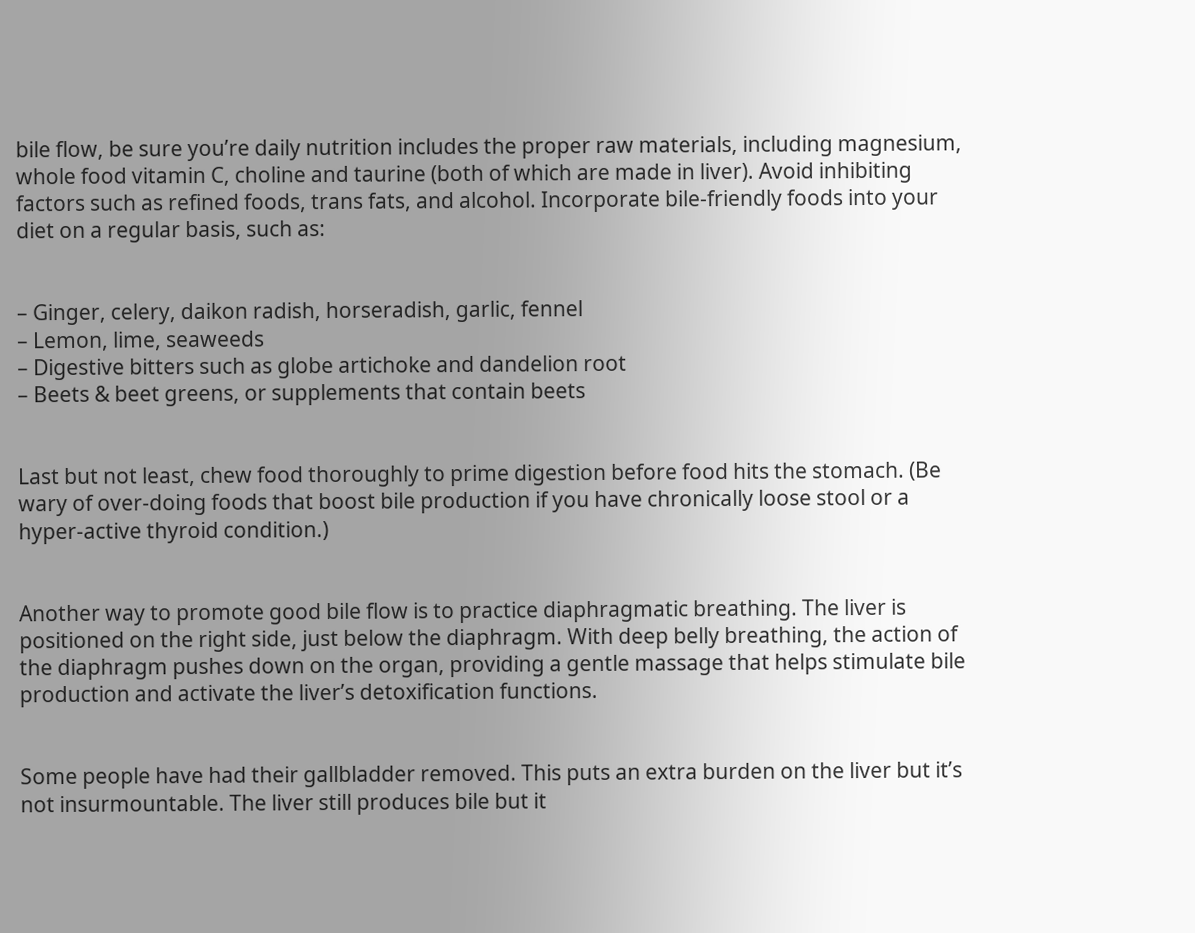bile flow, be sure you’re daily nutrition includes the proper raw materials, including magnesium,
whole food vitamin C, choline and taurine (both of which are made in liver). Avoid inhibiting
factors such as refined foods, trans fats, and alcohol. Incorporate bile-friendly foods into your
diet on a regular basis, such as:


– Ginger, celery, daikon radish, horseradish, garlic, fennel
– Lemon, lime, seaweeds
– Digestive bitters such as globe artichoke and dandelion root
– Beets & beet greens, or supplements that contain beets


Last but not least, chew food thoroughly to prime digestion before food hits the stomach. (Be
wary of over-doing foods that boost bile production if you have chronically loose stool or a
hyper-active thyroid condition.)


Another way to promote good bile flow is to practice diaphragmatic breathing. The liver is
positioned on the right side, just below the diaphragm. With deep belly breathing, the action of
the diaphragm pushes down on the organ, providing a gentle massage that helps stimulate bile
production and activate the liver’s detoxification functions.


Some people have had their gallbladder removed. This puts an extra burden on the liver but it’s
not insurmountable. The liver still produces bile but it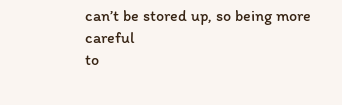can’t be stored up, so being more careful
to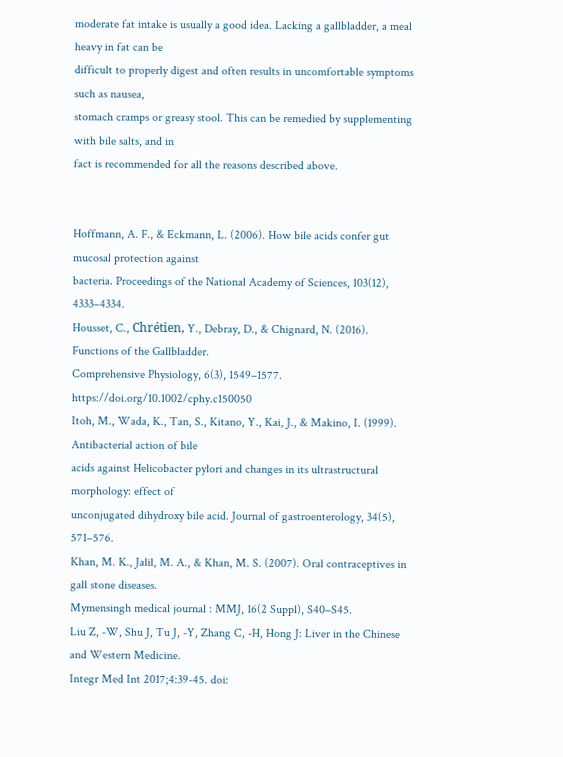moderate fat intake is usually a good idea. Lacking a gallbladder, a meal heavy in fat can be
difficult to properly digest and often results in uncomfortable symptoms such as nausea,
stomach cramps or greasy stool. This can be remedied by supplementing with bile salts, and in
fact is recommended for all the reasons described above.


Hoffmann, A. F., & Eckmann, L. (2006). How bile acids confer gut mucosal protection against
bacteria. Proceedings of the National Academy of Sciences, 103(12), 4333–4334.
Housset, C., Chrétien, Y., Debray, D., & Chignard, N. (2016). Functions of the Gallbladder.
Comprehensive Physiology, 6(3), 1549–1577. https://doi.org/10.1002/cphy.c150050
Itoh, M., Wada, K., Tan, S., Kitano, Y., Kai, J., & Makino, I. (1999). Antibacterial action of bile
acids against Helicobacter pylori and changes in its ultrastructural morphology: effect of
unconjugated dihydroxy bile acid. Journal of gastroenterology, 34(5), 571–576.
Khan, M. K., Jalil, M. A., & Khan, M. S. (2007). Oral contraceptives in gall stone diseases.
Mymensingh medical journal : MMJ, 16(2 Suppl), S40–S45.
Liu Z, -W, Shu J, Tu J, -Y, Zhang C, -H, Hong J: Liver in the Chinese and Western Medicine.
Integr Med Int 2017;4:39-45. doi: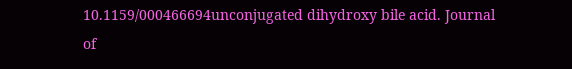10.1159/000466694unconjugated dihydroxy bile acid. Journal
of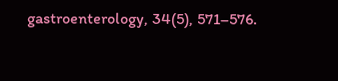gastroenterology, 34(5), 571–576.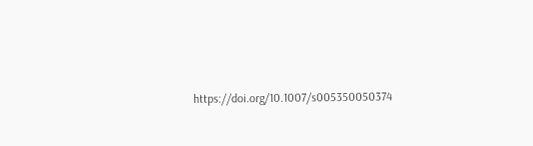https://doi.org/10.1007/s005350050374